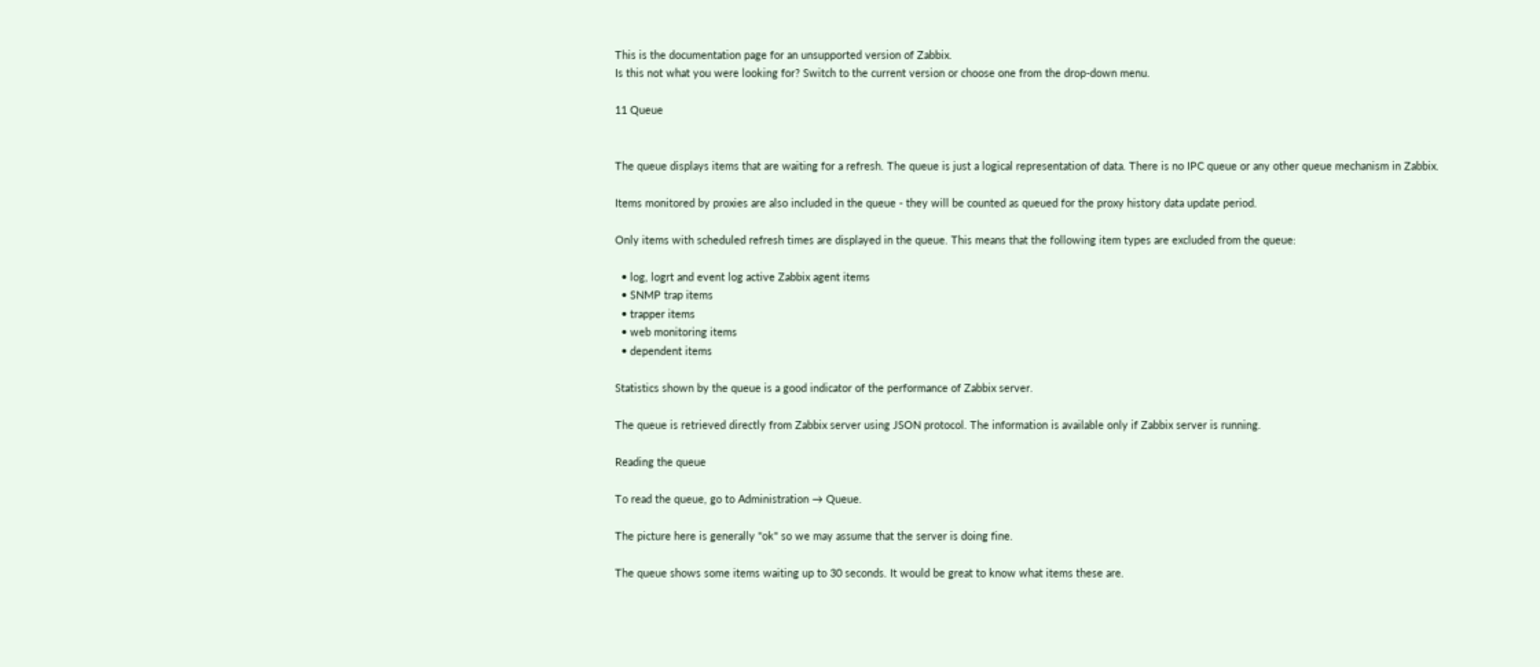This is the documentation page for an unsupported version of Zabbix.
Is this not what you were looking for? Switch to the current version or choose one from the drop-down menu.

11 Queue


The queue displays items that are waiting for a refresh. The queue is just a logical representation of data. There is no IPC queue or any other queue mechanism in Zabbix.

Items monitored by proxies are also included in the queue - they will be counted as queued for the proxy history data update period.

Only items with scheduled refresh times are displayed in the queue. This means that the following item types are excluded from the queue:

  • log, logrt and event log active Zabbix agent items
  • SNMP trap items
  • trapper items
  • web monitoring items
  • dependent items

Statistics shown by the queue is a good indicator of the performance of Zabbix server.

The queue is retrieved directly from Zabbix server using JSON protocol. The information is available only if Zabbix server is running.

Reading the queue

To read the queue, go to Administration → Queue.

The picture here is generally "ok" so we may assume that the server is doing fine.

The queue shows some items waiting up to 30 seconds. It would be great to know what items these are.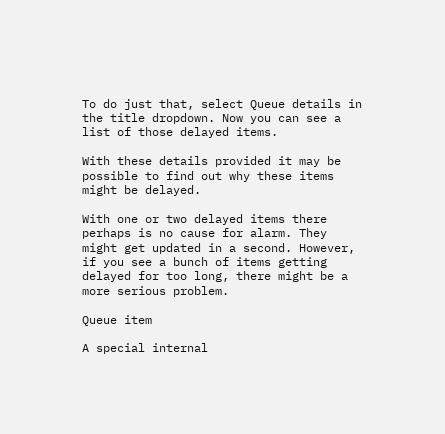To do just that, select Queue details in the title dropdown. Now you can see a list of those delayed items.

With these details provided it may be possible to find out why these items might be delayed.

With one or two delayed items there perhaps is no cause for alarm. They might get updated in a second. However, if you see a bunch of items getting delayed for too long, there might be a more serious problem.

Queue item

A special internal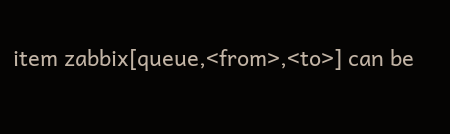item zabbix[queue,<from>,<to>] can be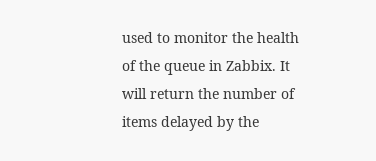used to monitor the health of the queue in Zabbix. It will return the number of items delayed by the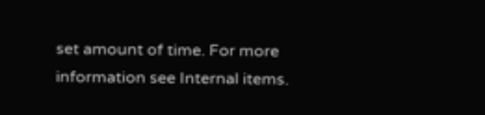set amount of time. For more information see Internal items.